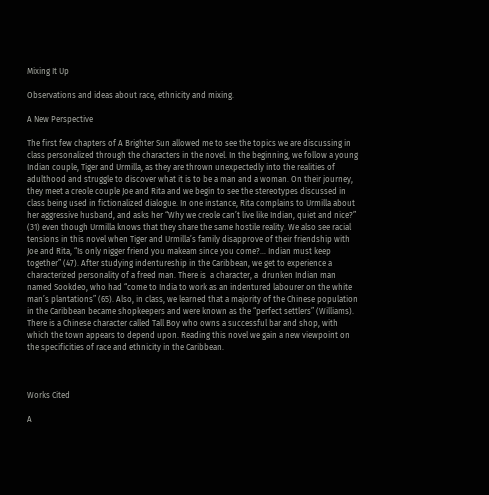Mixing It Up

Observations and ideas about race, ethnicity and mixing.

A New Perspective

The first few chapters of A Brighter Sun allowed me to see the topics we are discussing in class personalized through the characters in the novel. In the beginning, we follow a young Indian couple, Tiger and Urmilla, as they are thrown unexpectedly into the realities of adulthood and struggle to discover what it is to be a man and a woman. On their journey, they meet a creole couple Joe and Rita and we begin to see the stereotypes discussed in class being used in fictionalized dialogue. In one instance, Rita complains to Urmilla about her aggressive husband, and asks her “Why we creole can’t live like Indian, quiet and nice?” (31) even though Urmilla knows that they share the same hostile reality. We also see racial tensions in this novel when Tiger and Urmilla’s family disapprove of their friendship with Joe and Rita, “Is only nigger friend you makeam since you come?… Indian must keep together” (47). After studying indentureship in the Caribbean, we get to experience a characterized personality of a freed man. There is  a character, a  drunken Indian man named Sookdeo, who had “come to India to work as an indentured labourer on the white man’s plantations” (65). Also, in class, we learned that a majority of the Chinese population in the Caribbean became shopkeepers and were known as the “perfect settlers” (Williams). There is a Chinese character called Tall Boy who owns a successful bar and shop, with which the town appears to depend upon. Reading this novel we gain a new viewpoint on the specificities of race and ethnicity in the Caribbean.



Works Cited

A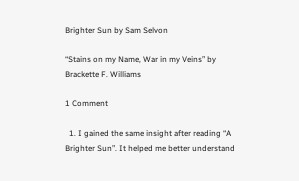Brighter Sun by Sam Selvon

“Stains on my Name, War in my Veins” by Brackette F. Williams

1 Comment

  1. I gained the same insight after reading “A Brighter Sun”. It helped me better understand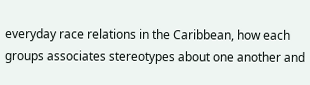everyday race relations in the Caribbean, how each groups associates stereotypes about one another and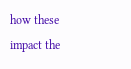how these impact the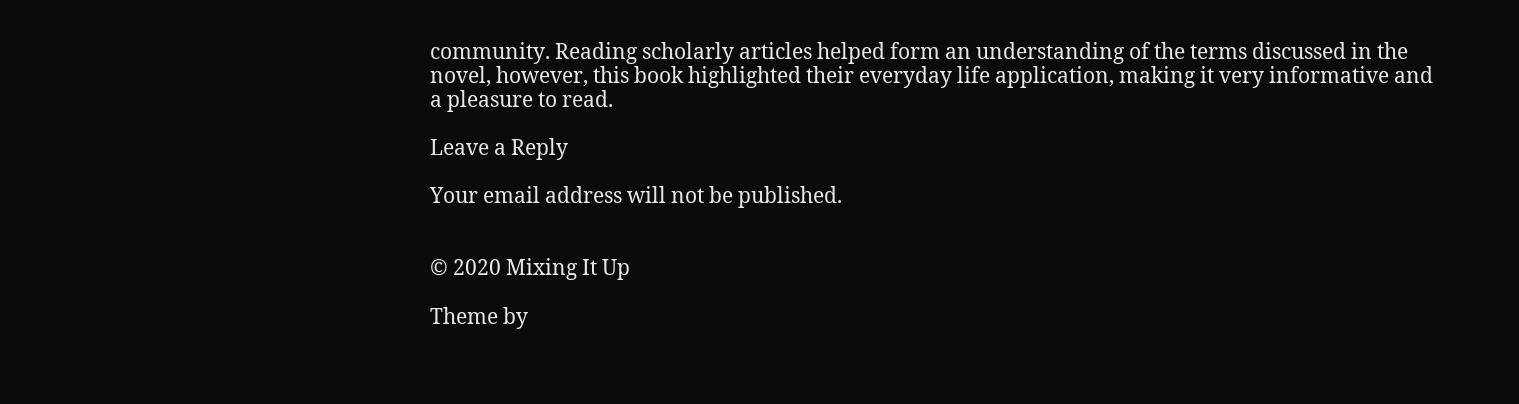community. Reading scholarly articles helped form an understanding of the terms discussed in the novel, however, this book highlighted their everyday life application, making it very informative and a pleasure to read.

Leave a Reply

Your email address will not be published.


© 2020 Mixing It Up

Theme by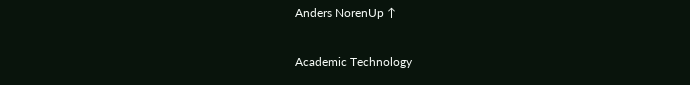Anders NorenUp ↑

Academic Technology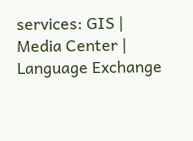services: GIS | Media Center | Language Exchange